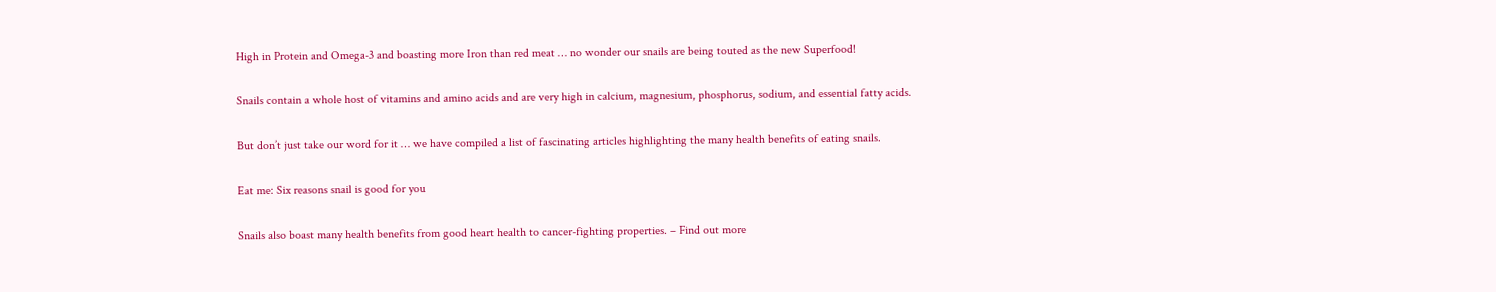High in Protein and Omega-3 and boasting more Iron than red meat … no wonder our snails are being touted as the new Superfood!

Snails contain a whole host of vitamins and amino acids and are very high in calcium, magnesium, phosphorus, sodium, and essential fatty acids.

But don’t just take our word for it … we have compiled a list of fascinating articles highlighting the many health benefits of eating snails.

Eat me: Six reasons snail is good for you

Snails also boast many health benefits from good heart health to cancer-fighting properties. – Find out more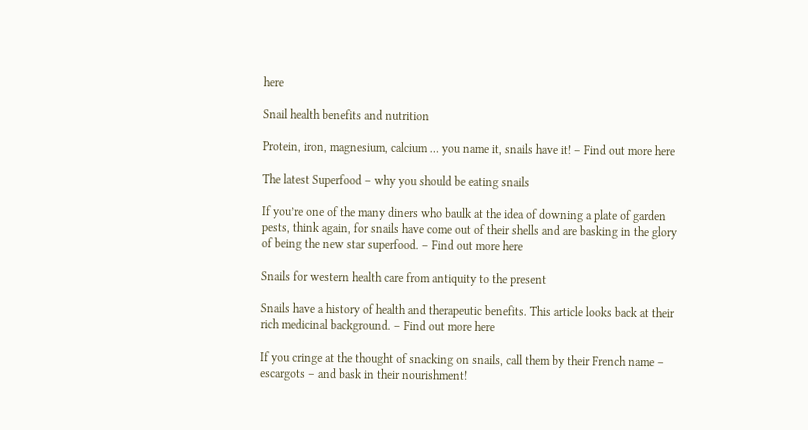here

Snail health benefits and nutrition

Protein, iron, magnesium, calcium … you name it, snails have it! – Find out more here

The latest Superfood – why you should be eating snails

If you’re one of the many diners who baulk at the idea of downing a plate of garden pests, think again, for snails have come out of their shells and are basking in the glory of being the new star superfood. – Find out more here

Snails for western health care from antiquity to the present

Snails have a history of health and therapeutic benefits. This article looks back at their rich medicinal background. – Find out more here

If you cringe at the thought of snacking on snails, call them by their French name – escargots – and bask in their nourishment!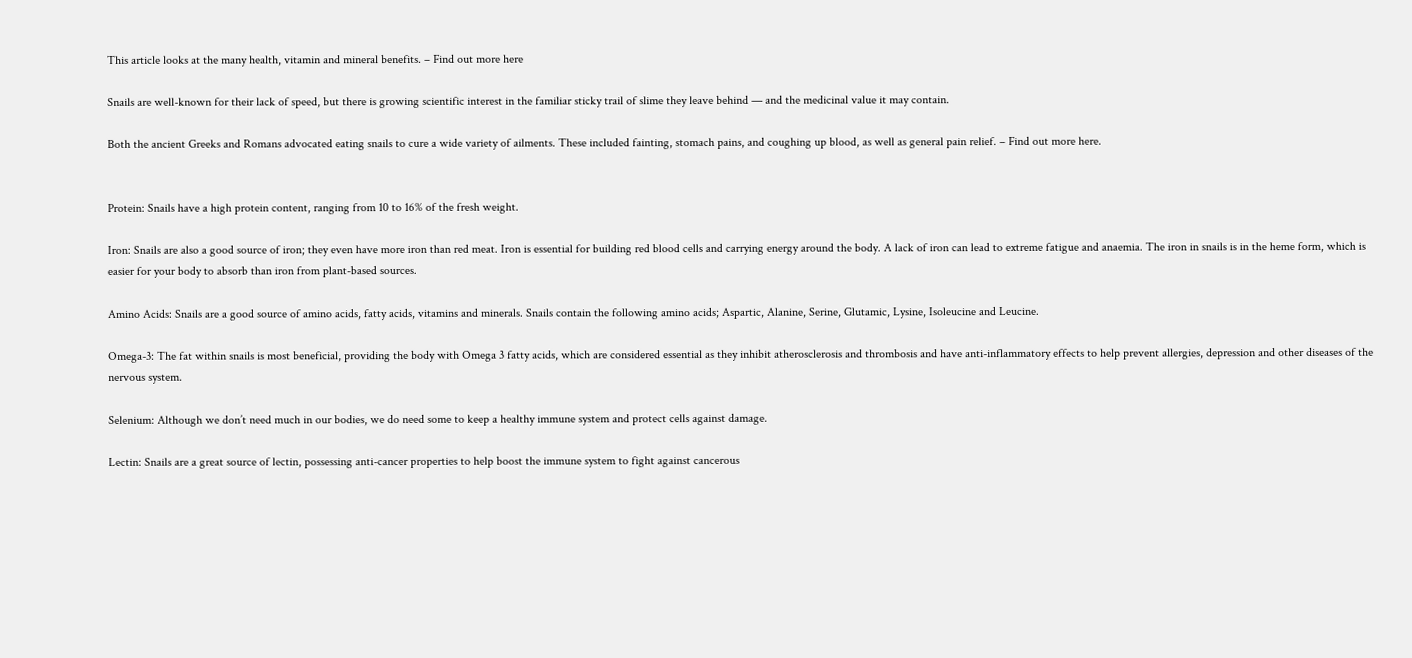This article looks at the many health, vitamin and mineral benefits. – Find out more here

Snails are well-known for their lack of speed, but there is growing scientific interest in the familiar sticky trail of slime they leave behind — and the medicinal value it may contain.

Both the ancient Greeks and Romans advocated eating snails to cure a wide variety of ailments. These included fainting, stomach pains, and coughing up blood, as well as general pain relief. – Find out more here.


Protein: Snails have a high protein content, ranging from 10 to 16% of the fresh weight.

Iron: Snails are also a good source of iron; they even have more iron than red meat. Iron is essential for building red blood cells and carrying energy around the body. A lack of iron can lead to extreme fatigue and anaemia. The iron in snails is in the heme form, which is easier for your body to absorb than iron from plant-based sources.

Amino Acids: Snails are a good source of amino acids, fatty acids, vitamins and minerals. Snails contain the following amino acids; Aspartic, Alanine, Serine, Glutamic, Lysine, Isoleucine and Leucine.

Omega-3: The fat within snails is most beneficial, providing the body with Omega 3 fatty acids, which are considered essential as they inhibit atherosclerosis and thrombosis and have anti-inflammatory effects to help prevent allergies, depression and other diseases of the nervous system.

Selenium: Although we don’t need much in our bodies, we do need some to keep a healthy immune system and protect cells against damage.

Lectin: Snails are a great source of lectin, possessing anti-cancer properties to help boost the immune system to fight against cancerous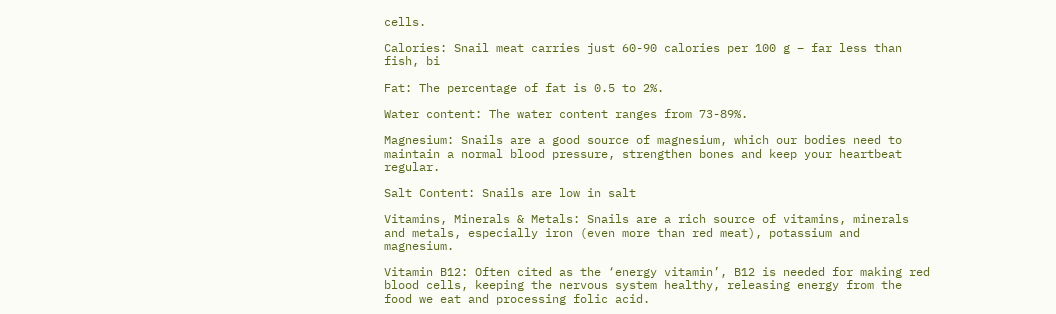cells.

Calories: Snail meat carries just 60-90 calories per 100 g – far less than fish, bi

Fat: The percentage of fat is 0.5 to 2%.

Water content: The water content ranges from 73-89%.

Magnesium: Snails are a good source of magnesium, which our bodies need to maintain a normal blood pressure, strengthen bones and keep your heartbeat regular.

Salt Content: Snails are low in salt

Vitamins, Minerals & Metals: Snails are a rich source of vitamins, minerals and metals, especially iron (even more than red meat), potassium and magnesium.

Vitamin B12: Often cited as the ‘energy vitamin’, B12 is needed for making red blood cells, keeping the nervous system healthy, releasing energy from the food we eat and processing folic acid.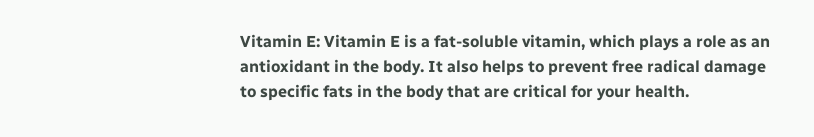Vitamin E: Vitamin E is a fat-soluble vitamin, which plays a role as an antioxidant in the body. It also helps to prevent free radical damage to specific fats in the body that are critical for your health.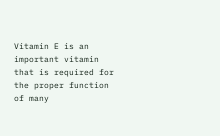Vitamin E is an important vitamin that is required for the proper function of many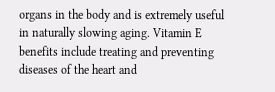organs in the body and is extremely useful in naturally slowing aging. Vitamin E benefits include treating and preventing diseases of the heart and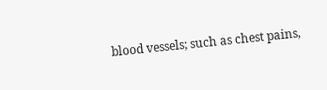blood vessels; such as chest pains,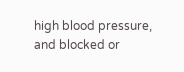high blood pressure, and blocked or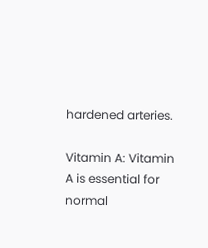hardened arteries.

Vitamin A: Vitamin A is essential for normal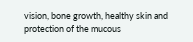vision, bone growth, healthy skin and protection of the mucous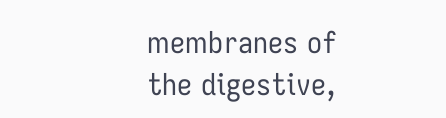membranes of the digestive,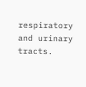respiratory and urinary tracts.